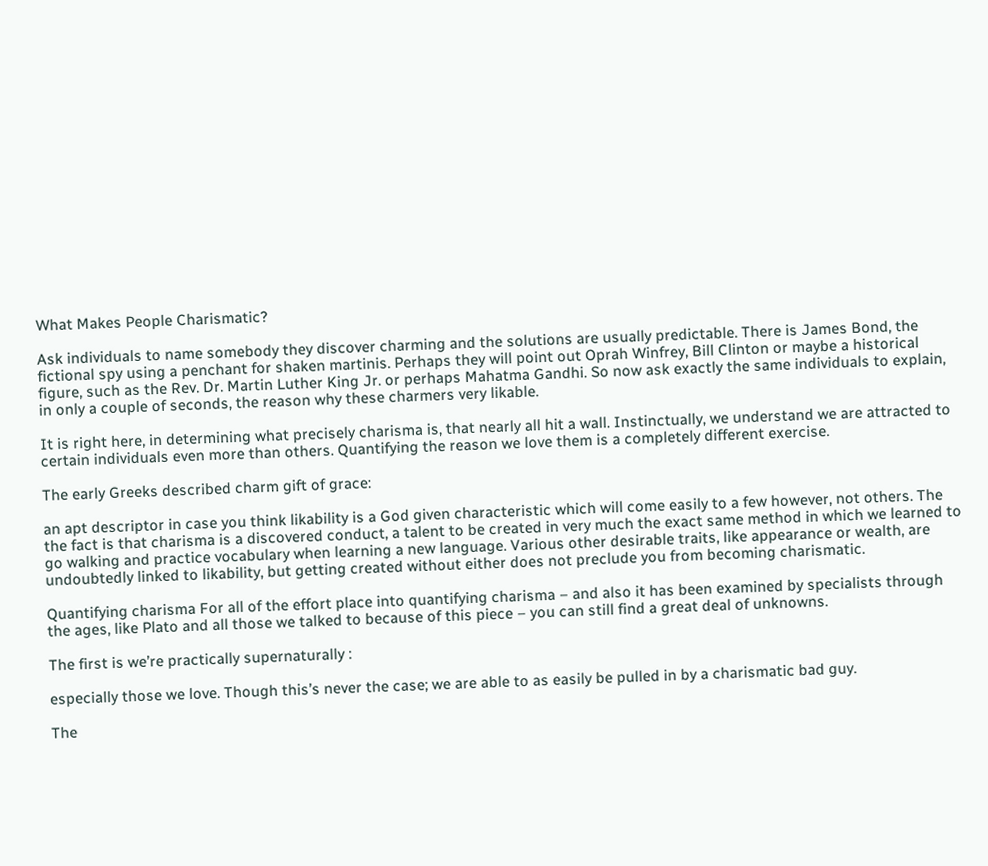What Makes People Charismatic?

Ask individuals to name somebody they discover charming and the solutions are usually predictable. There is James Bond, the fictional spy using a penchant for shaken martinis. Perhaps they will point out Oprah Winfrey, Bill Clinton or maybe a historical figure, such as the Rev. Dr. Martin Luther King Jr. or perhaps Mahatma Gandhi. So now ask exactly the same individuals to explain, in only a couple of seconds, the reason why these charmers very likable.

It is right here, in determining what precisely charisma is, that nearly all hit a wall. Instinctually, we understand we are attracted to certain individuals even more than others. Quantifying the reason we love them is a completely different exercise.

The early Greeks described charm gift of grace:

an apt descriptor in case you think likability is a God given characteristic which will come easily to a few however, not others. The the fact is that charisma is a discovered conduct, a talent to be created in very much the exact same method in which we learned to go walking and practice vocabulary when learning a new language. Various other desirable traits, like appearance or wealth, are undoubtedly linked to likability, but getting created without either does not preclude you from becoming charismatic.

Quantifying charisma For all of the effort place into quantifying charisma – and also it has been examined by specialists through the ages, like Plato and all those we talked to because of this piece – you can still find a great deal of unknowns.

The first is we’re practically supernaturally :

especially those we love. Though this’s never the case; we are able to as easily be pulled in by a charismatic bad guy.

The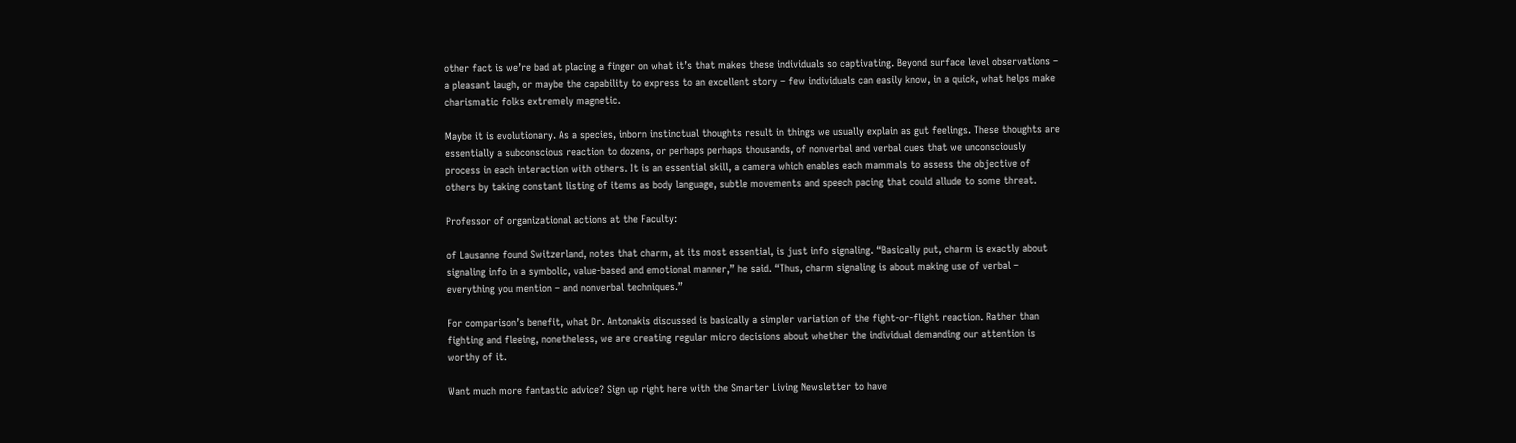other fact is we’re bad at placing a finger on what it’s that makes these individuals so captivating. Beyond surface level observations – a pleasant laugh, or maybe the capability to express to an excellent story – few individuals can easily know, in a quick, what helps make charismatic folks extremely magnetic.

Maybe it is evolutionary. As a species, inborn instinctual thoughts result in things we usually explain as gut feelings. These thoughts are essentially a subconscious reaction to dozens, or perhaps perhaps thousands, of nonverbal and verbal cues that we unconsciously process in each interaction with others. It is an essential skill, a camera which enables each mammals to assess the objective of others by taking constant listing of items as body language, subtle movements and speech pacing that could allude to some threat.

Professor of organizational actions at the Faculty:

of Lausanne found Switzerland, notes that charm, at its most essential, is just info signaling. “Basically put, charm is exactly about signaling info in a symbolic, value-based and emotional manner,” he said. “Thus, charm signaling is about making use of verbal – everything you mention – and nonverbal techniques.”

For comparison’s benefit, what Dr. Antonakis discussed is basically a simpler variation of the fight-or-flight reaction. Rather than fighting and fleeing, nonetheless, we are creating regular micro decisions about whether the individual demanding our attention is worthy of it.

Want much more fantastic advice? Sign up right here with the Smarter Living Newsletter to have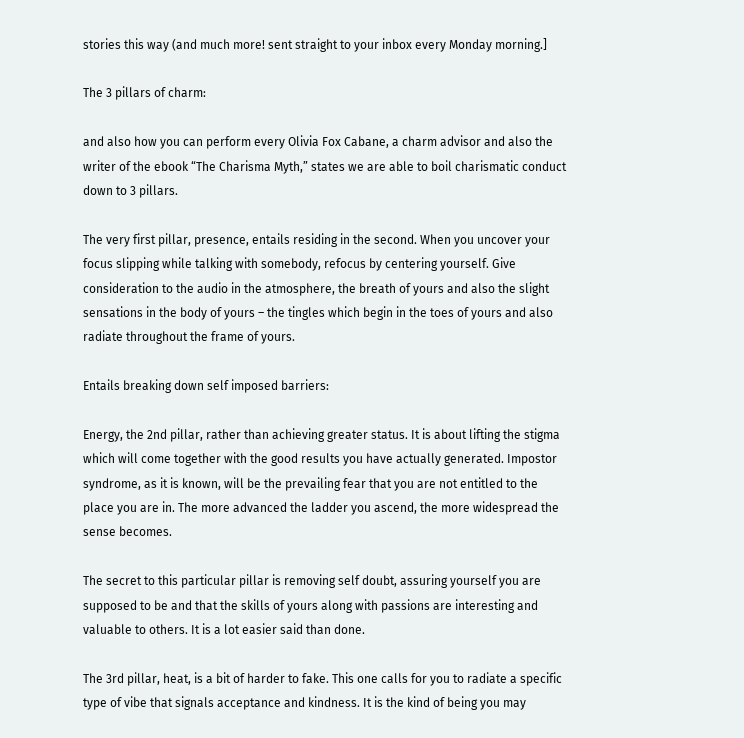stories this way (and much more! sent straight to your inbox every Monday morning.]

The 3 pillars of charm:

and also how you can perform every Olivia Fox Cabane, a charm advisor and also the writer of the ebook “The Charisma Myth,” states we are able to boil charismatic conduct down to 3 pillars.

The very first pillar, presence, entails residing in the second. When you uncover your focus slipping while talking with somebody, refocus by centering yourself. Give consideration to the audio in the atmosphere, the breath of yours and also the slight sensations in the body of yours – the tingles which begin in the toes of yours and also radiate throughout the frame of yours.

Entails breaking down self imposed barriers:

Energy, the 2nd pillar, rather than achieving greater status. It is about lifting the stigma which will come together with the good results you have actually generated. Impostor syndrome, as it is known, will be the prevailing fear that you are not entitled to the place you are in. The more advanced the ladder you ascend, the more widespread the sense becomes.

The secret to this particular pillar is removing self doubt, assuring yourself you are supposed to be and that the skills of yours along with passions are interesting and valuable to others. It is a lot easier said than done.

The 3rd pillar, heat, is a bit of harder to fake. This one calls for you to radiate a specific type of vibe that signals acceptance and kindness. It is the kind of being you may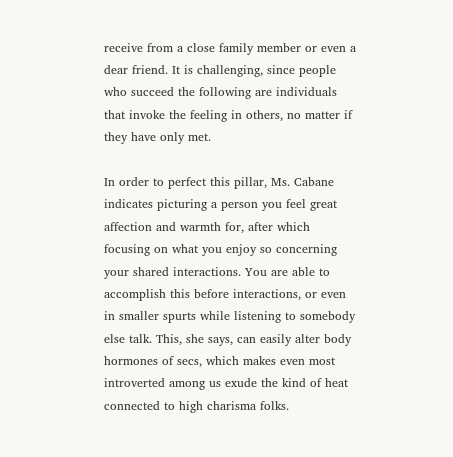receive from a close family member or even a dear friend. It is challenging, since people who succeed the following are individuals that invoke the feeling in others, no matter if they have only met.

In order to perfect this pillar, Ms. Cabane indicates picturing a person you feel great affection and warmth for, after which focusing on what you enjoy so concerning your shared interactions. You are able to accomplish this before interactions, or even in smaller spurts while listening to somebody else talk. This, she says, can easily alter body hormones of secs, which makes even most introverted among us exude the kind of heat connected to high charisma folks.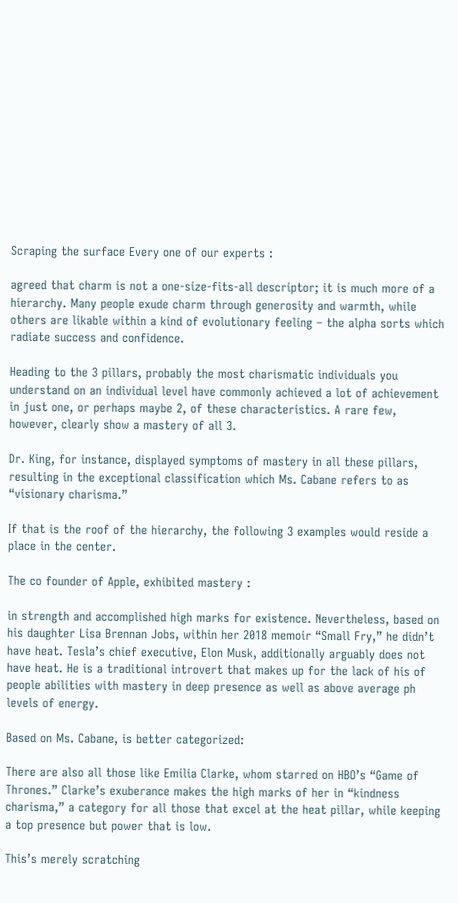Scraping the surface Every one of our experts :

agreed that charm is not a one-size-fits-all descriptor; it is much more of a hierarchy. Many people exude charm through generosity and warmth, while others are likable within a kind of evolutionary feeling – the alpha sorts which radiate success and confidence.

Heading to the 3 pillars, probably the most charismatic individuals you understand on an individual level have commonly achieved a lot of achievement in just one, or perhaps maybe 2, of these characteristics. A rare few, however, clearly show a mastery of all 3.

Dr. King, for instance, displayed symptoms of mastery in all these pillars, resulting in the exceptional classification which Ms. Cabane refers to as “visionary charisma.”

If that is the roof of the hierarchy, the following 3 examples would reside a place in the center.

The co founder of Apple, exhibited mastery :

in strength and accomplished high marks for existence. Nevertheless, based on his daughter Lisa Brennan Jobs, within her 2018 memoir “Small Fry,” he didn’t have heat. Tesla’s chief executive, Elon Musk, additionally arguably does not have heat. He is a traditional introvert that makes up for the lack of his of people abilities with mastery in deep presence as well as above average ph levels of energy.

Based on Ms. Cabane, is better categorized:

There are also all those like Emilia Clarke, whom starred on HBO’s “Game of Thrones.” Clarke’s exuberance makes the high marks of her in “kindness charisma,” a category for all those that excel at the heat pillar, while keeping a top presence but power that is low.

This’s merely scratching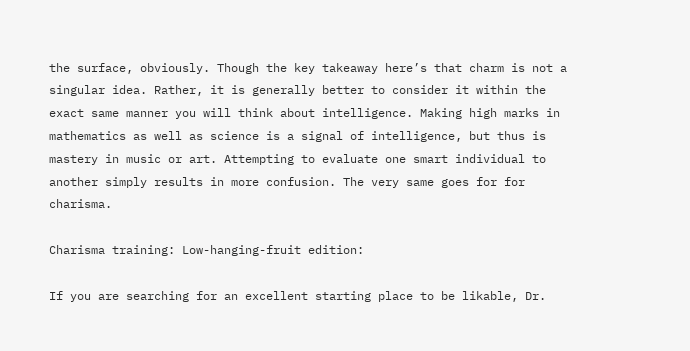the surface, obviously. Though the key takeaway here’s that charm is not a singular idea. Rather, it is generally better to consider it within the exact same manner you will think about intelligence. Making high marks in mathematics as well as science is a signal of intelligence, but thus is mastery in music or art. Attempting to evaluate one smart individual to another simply results in more confusion. The very same goes for for charisma.

Charisma training: Low-hanging-fruit edition:

If you are searching for an excellent starting place to be likable, Dr.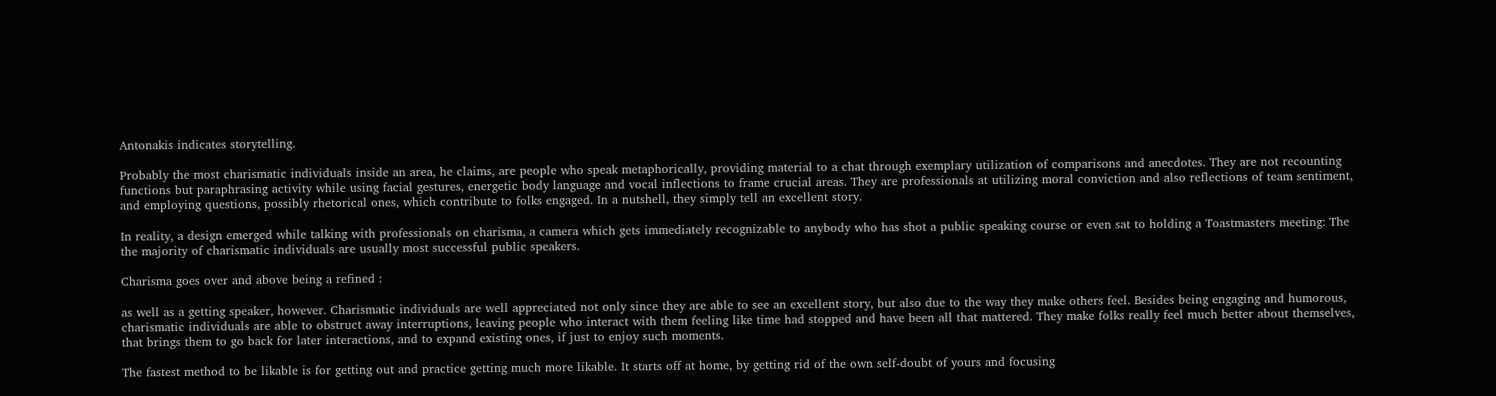Antonakis indicates storytelling.

Probably the most charismatic individuals inside an area, he claims, are people who speak metaphorically, providing material to a chat through exemplary utilization of comparisons and anecdotes. They are not recounting functions but paraphrasing activity while using facial gestures, energetic body language and vocal inflections to frame crucial areas. They are professionals at utilizing moral conviction and also reflections of team sentiment, and employing questions, possibly rhetorical ones, which contribute to folks engaged. In a nutshell, they simply tell an excellent story.

In reality, a design emerged while talking with professionals on charisma, a camera which gets immediately recognizable to anybody who has shot a public speaking course or even sat to holding a Toastmasters meeting: The the majority of charismatic individuals are usually most successful public speakers.

Charisma goes over and above being a refined :

as well as a getting speaker, however. Charismatic individuals are well appreciated not only since they are able to see an excellent story, but also due to the way they make others feel. Besides being engaging and humorous, charismatic individuals are able to obstruct away interruptions, leaving people who interact with them feeling like time had stopped and have been all that mattered. They make folks really feel much better about themselves, that brings them to go back for later interactions, and to expand existing ones, if just to enjoy such moments.

The fastest method to be likable is for getting out and practice getting much more likable. It starts off at home, by getting rid of the own self-doubt of yours and focusing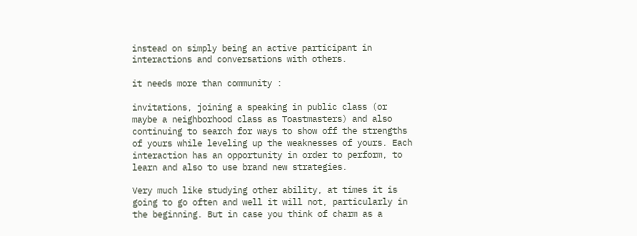instead on simply being an active participant in interactions and conversations with others.

it needs more than community :

invitations, joining a speaking in public class (or maybe a neighborhood class as Toastmasters) and also continuing to search for ways to show off the strengths of yours while leveling up the weaknesses of yours. Each interaction has an opportunity in order to perform, to learn and also to use brand new strategies.

Very much like studying other ability, at times it is going to go often and well it will not, particularly in the beginning. But in case you think of charm as a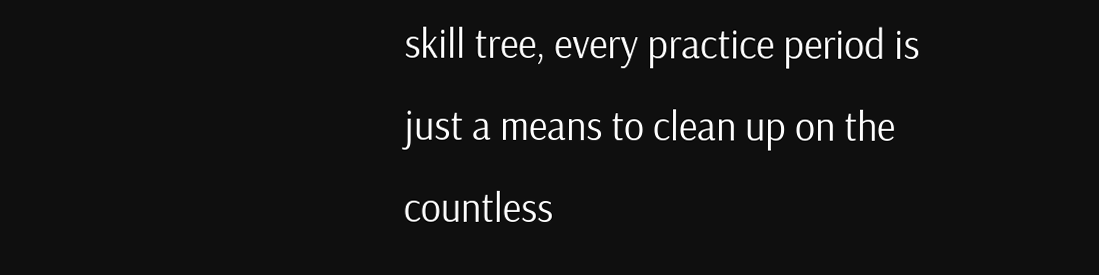skill tree, every practice period is just a means to clean up on the countless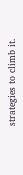strategies to climb it.